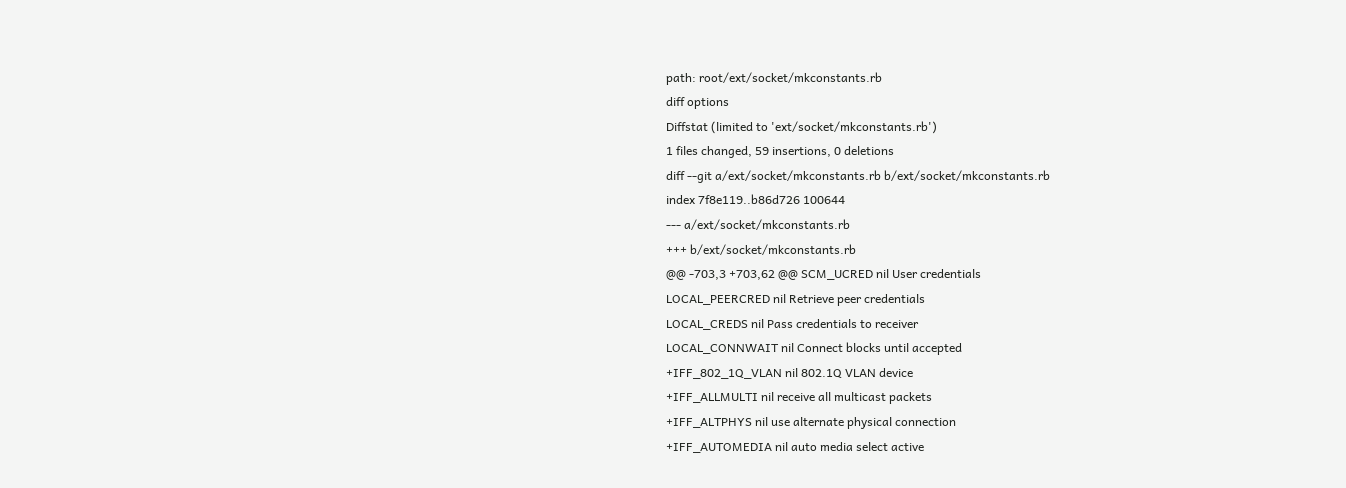path: root/ext/socket/mkconstants.rb
diff options
Diffstat (limited to 'ext/socket/mkconstants.rb')
1 files changed, 59 insertions, 0 deletions
diff --git a/ext/socket/mkconstants.rb b/ext/socket/mkconstants.rb
index 7f8e119..b86d726 100644
--- a/ext/socket/mkconstants.rb
+++ b/ext/socket/mkconstants.rb
@@ -703,3 +703,62 @@ SCM_UCRED nil User credentials
LOCAL_PEERCRED nil Retrieve peer credentials
LOCAL_CREDS nil Pass credentials to receiver
LOCAL_CONNWAIT nil Connect blocks until accepted
+IFF_802_1Q_VLAN nil 802.1Q VLAN device
+IFF_ALLMULTI nil receive all multicast packets
+IFF_ALTPHYS nil use alternate physical connection
+IFF_AUTOMEDIA nil auto media select active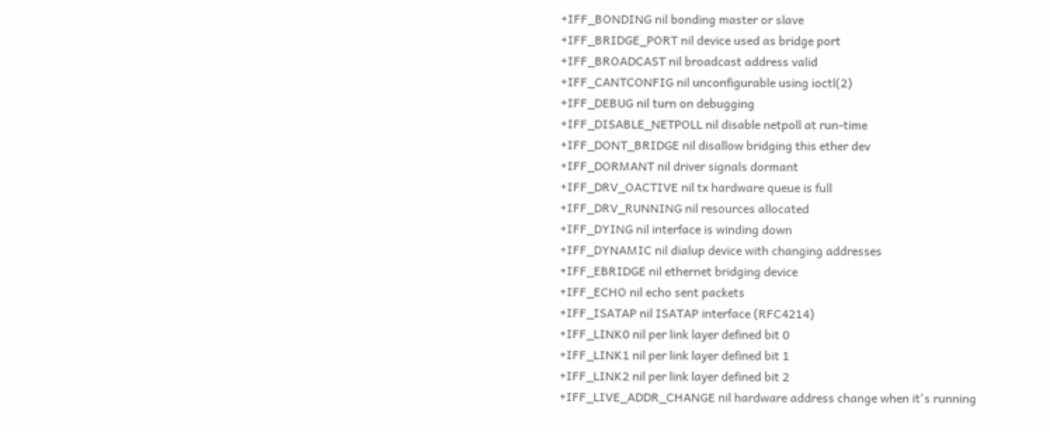+IFF_BONDING nil bonding master or slave
+IFF_BRIDGE_PORT nil device used as bridge port
+IFF_BROADCAST nil broadcast address valid
+IFF_CANTCONFIG nil unconfigurable using ioctl(2)
+IFF_DEBUG nil turn on debugging
+IFF_DISABLE_NETPOLL nil disable netpoll at run-time
+IFF_DONT_BRIDGE nil disallow bridging this ether dev
+IFF_DORMANT nil driver signals dormant
+IFF_DRV_OACTIVE nil tx hardware queue is full
+IFF_DRV_RUNNING nil resources allocated
+IFF_DYING nil interface is winding down
+IFF_DYNAMIC nil dialup device with changing addresses
+IFF_EBRIDGE nil ethernet bridging device
+IFF_ECHO nil echo sent packets
+IFF_ISATAP nil ISATAP interface (RFC4214)
+IFF_LINK0 nil per link layer defined bit 0
+IFF_LINK1 nil per link layer defined bit 1
+IFF_LINK2 nil per link layer defined bit 2
+IFF_LIVE_ADDR_CHANGE nil hardware address change when it's running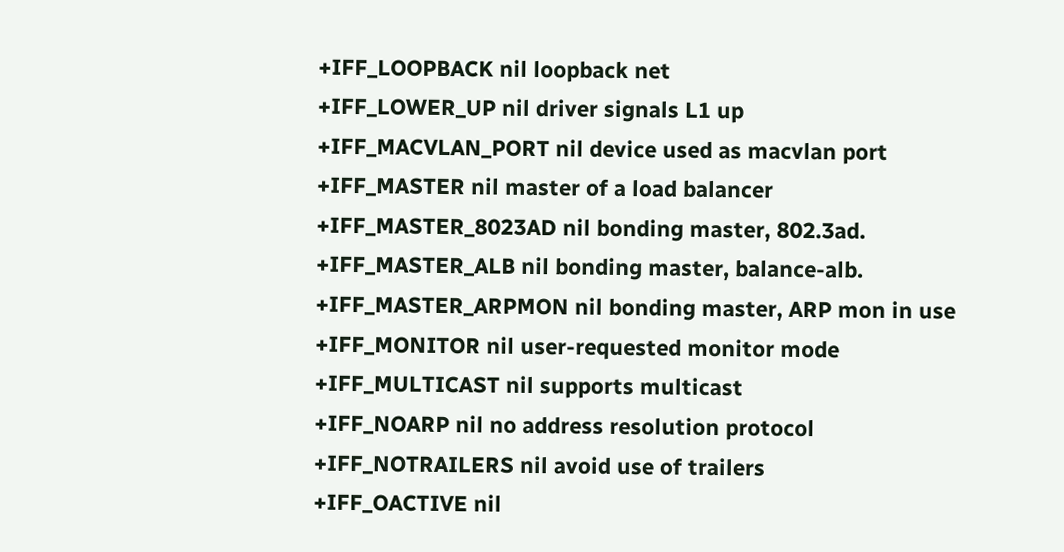+IFF_LOOPBACK nil loopback net
+IFF_LOWER_UP nil driver signals L1 up
+IFF_MACVLAN_PORT nil device used as macvlan port
+IFF_MASTER nil master of a load balancer
+IFF_MASTER_8023AD nil bonding master, 802.3ad.
+IFF_MASTER_ALB nil bonding master, balance-alb.
+IFF_MASTER_ARPMON nil bonding master, ARP mon in use
+IFF_MONITOR nil user-requested monitor mode
+IFF_MULTICAST nil supports multicast
+IFF_NOARP nil no address resolution protocol
+IFF_NOTRAILERS nil avoid use of trailers
+IFF_OACTIVE nil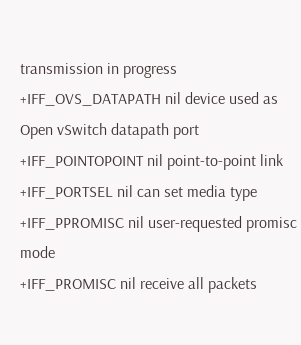transmission in progress
+IFF_OVS_DATAPATH nil device used as Open vSwitch datapath port
+IFF_POINTOPOINT nil point-to-point link
+IFF_PORTSEL nil can set media type
+IFF_PPROMISC nil user-requested promisc mode
+IFF_PROMISC nil receive all packets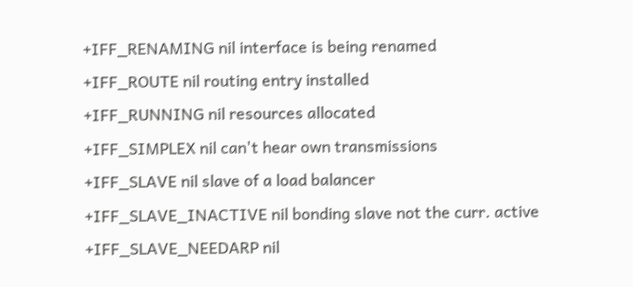+IFF_RENAMING nil interface is being renamed
+IFF_ROUTE nil routing entry installed
+IFF_RUNNING nil resources allocated
+IFF_SIMPLEX nil can't hear own transmissions
+IFF_SLAVE nil slave of a load balancer
+IFF_SLAVE_INACTIVE nil bonding slave not the curr. active
+IFF_SLAVE_NEEDARP nil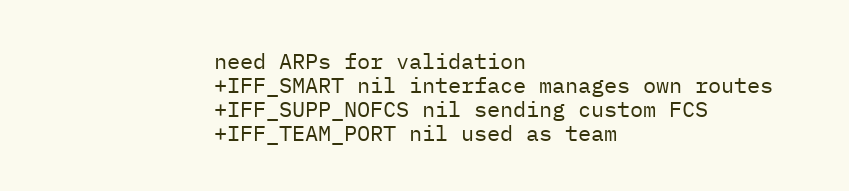need ARPs for validation
+IFF_SMART nil interface manages own routes
+IFF_SUPP_NOFCS nil sending custom FCS
+IFF_TEAM_PORT nil used as team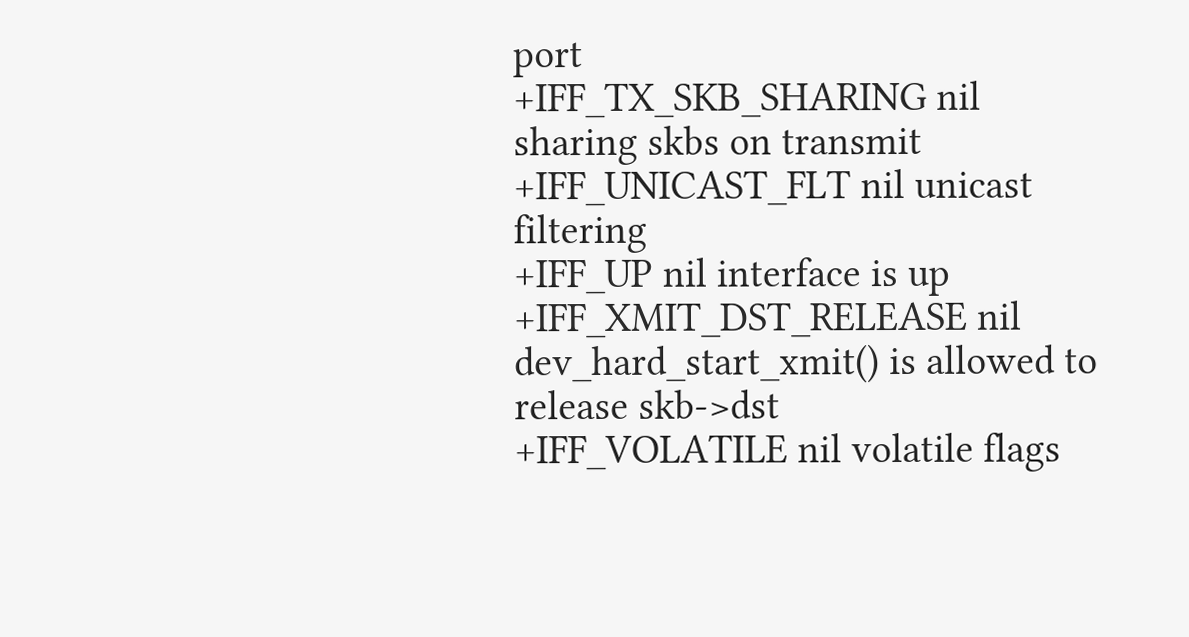port
+IFF_TX_SKB_SHARING nil sharing skbs on transmit
+IFF_UNICAST_FLT nil unicast filtering
+IFF_UP nil interface is up
+IFF_XMIT_DST_RELEASE nil dev_hard_start_xmit() is allowed to release skb->dst
+IFF_VOLATILE nil volatile flags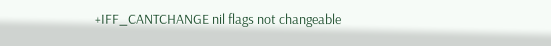+IFF_CANTCHANGE nil flags not changeable